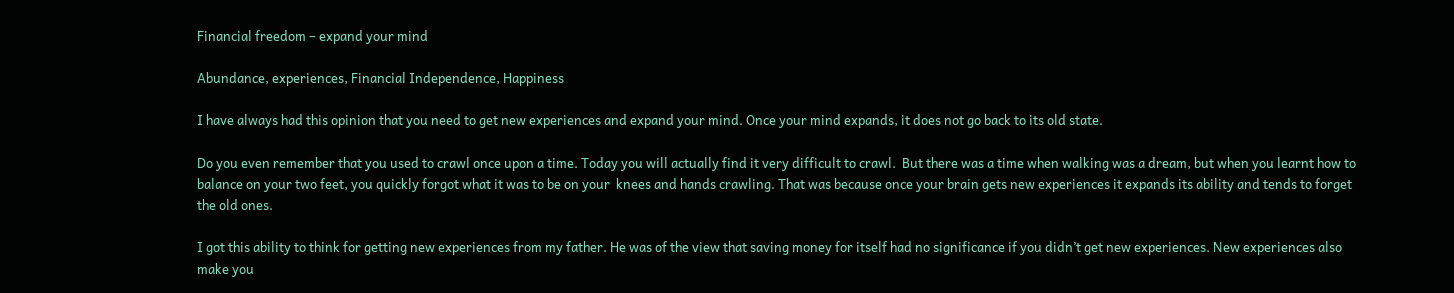Financial freedom – expand your mind

Abundance, experiences, Financial Independence, Happiness

I have always had this opinion that you need to get new experiences and expand your mind. Once your mind expands, it does not go back to its old state.

Do you even remember that you used to crawl once upon a time. Today you will actually find it very difficult to crawl.  But there was a time when walking was a dream, but when you learnt how to balance on your two feet, you quickly forgot what it was to be on your  knees and hands crawling. That was because once your brain gets new experiences it expands its ability and tends to forget the old ones.

I got this ability to think for getting new experiences from my father. He was of the view that saving money for itself had no significance if you didn’t get new experiences. New experiences also make you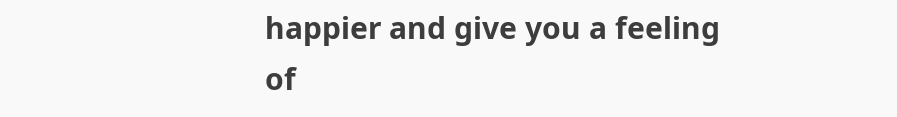happier and give you a feeling of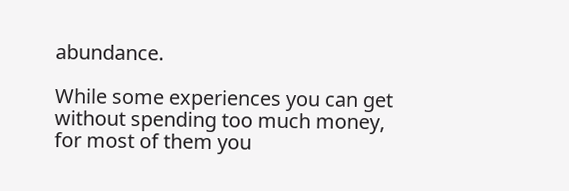abundance.

While some experiences you can get without spending too much money,  for most of them you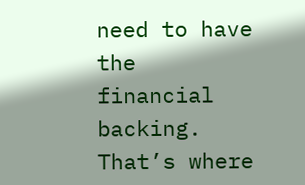need to have the financial backing. That’s where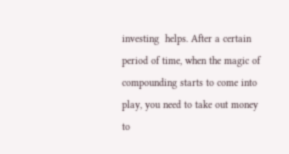investing  helps. After a certain period of time, when the magic of compounding starts to come into play, you need to take out money to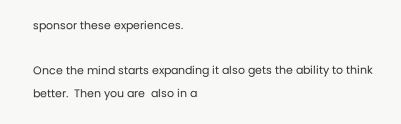sponsor these experiences.

Once the mind starts expanding it also gets the ability to think better.  Then you are  also in a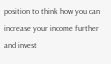position to think how you can increase your income further and invest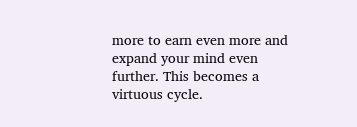more to earn even more and expand your mind even further. This becomes a  virtuous cycle.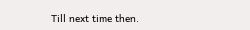Till next time then.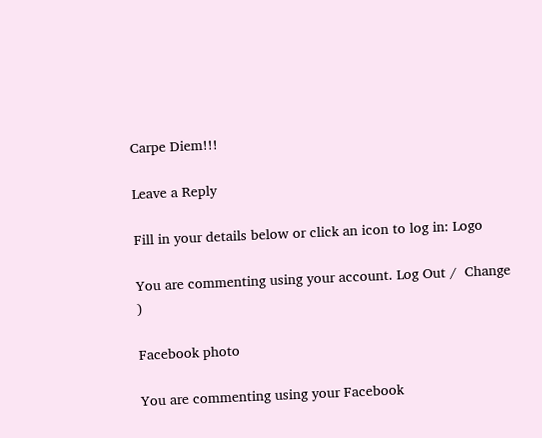Carpe Diem!!!

Leave a Reply

Fill in your details below or click an icon to log in: Logo

You are commenting using your account. Log Out /  Change )

Facebook photo

You are commenting using your Facebook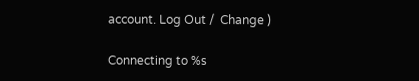account. Log Out /  Change )

Connecting to %s